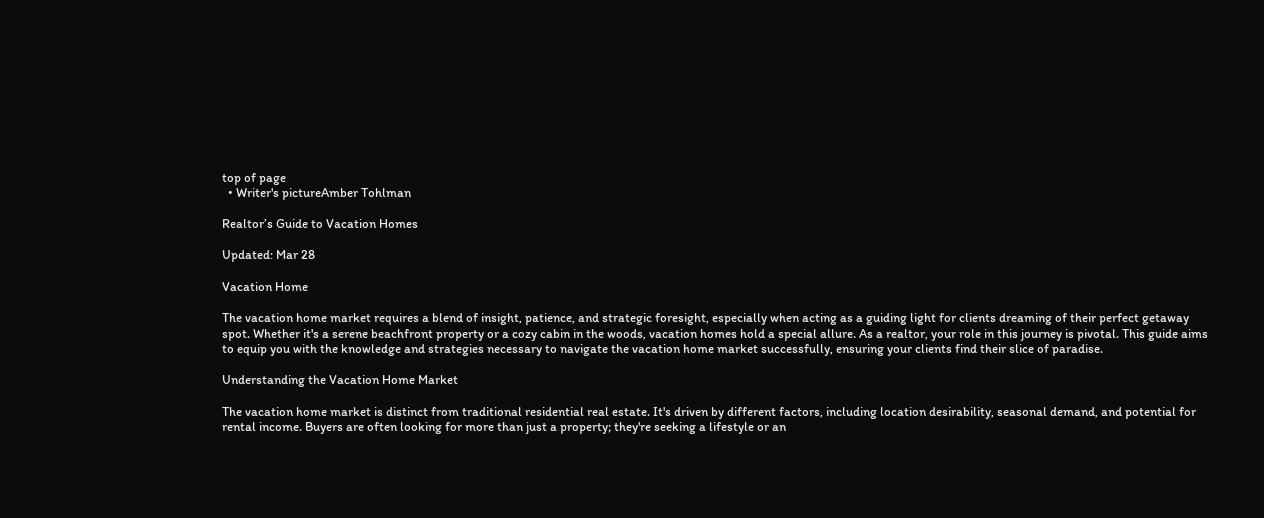top of page
  • Writer's pictureAmber Tohlman

Realtor’s Guide to Vacation Homes

Updated: Mar 28

Vacation Home

The vacation home market requires a blend of insight, patience, and strategic foresight, especially when acting as a guiding light for clients dreaming of their perfect getaway spot. Whether it's a serene beachfront property or a cozy cabin in the woods, vacation homes hold a special allure. As a realtor, your role in this journey is pivotal. This guide aims to equip you with the knowledge and strategies necessary to navigate the vacation home market successfully, ensuring your clients find their slice of paradise.

Understanding the Vacation Home Market

The vacation home market is distinct from traditional residential real estate. It's driven by different factors, including location desirability, seasonal demand, and potential for rental income. Buyers are often looking for more than just a property; they're seeking a lifestyle or an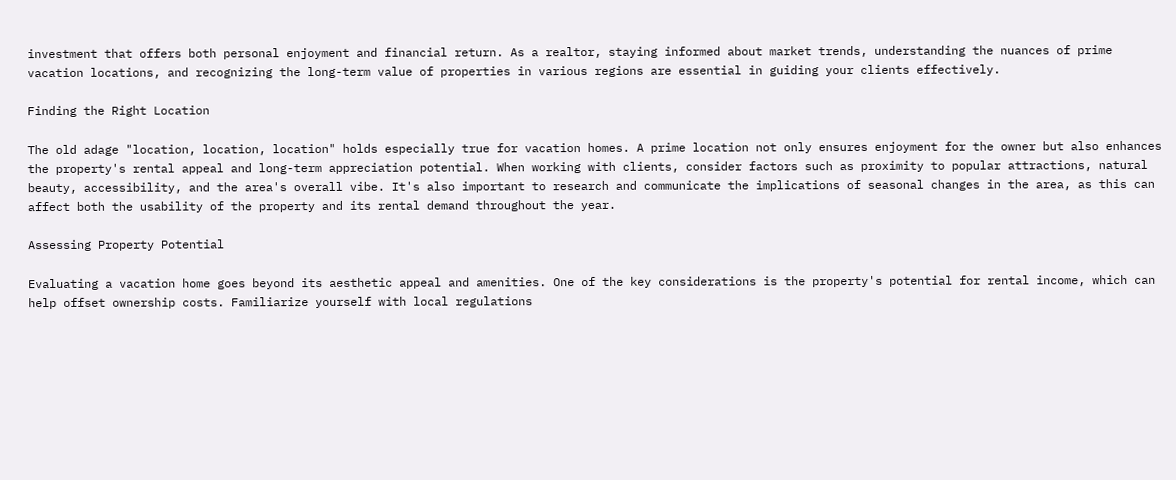investment that offers both personal enjoyment and financial return. As a realtor, staying informed about market trends, understanding the nuances of prime vacation locations, and recognizing the long-term value of properties in various regions are essential in guiding your clients effectively.

Finding the Right Location

The old adage "location, location, location" holds especially true for vacation homes. A prime location not only ensures enjoyment for the owner but also enhances the property's rental appeal and long-term appreciation potential. When working with clients, consider factors such as proximity to popular attractions, natural beauty, accessibility, and the area's overall vibe. It's also important to research and communicate the implications of seasonal changes in the area, as this can affect both the usability of the property and its rental demand throughout the year.

Assessing Property Potential

Evaluating a vacation home goes beyond its aesthetic appeal and amenities. One of the key considerations is the property's potential for rental income, which can help offset ownership costs. Familiarize yourself with local regulations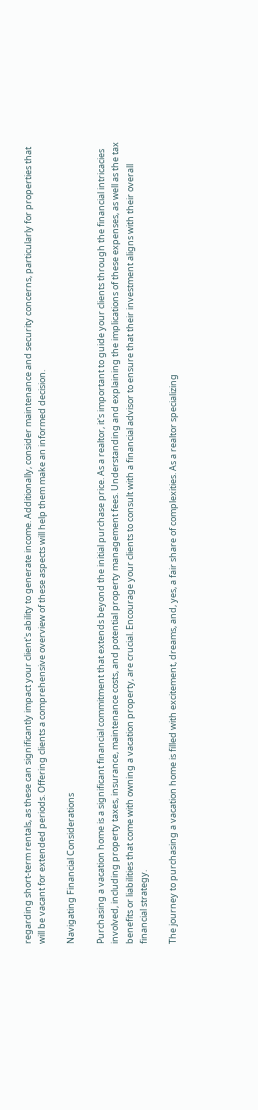regarding short-term rentals, as these can significantly impact your client's ability to generate income. Additionally, consider maintenance and security concerns, particularly for properties that will be vacant for extended periods. Offering clients a comprehensive overview of these aspects will help them make an informed decision.

Navigating Financial Considerations

Purchasing a vacation home is a significant financial commitment that extends beyond the initial purchase price. As a realtor, it's important to guide your clients through the financial intricacies involved, including property taxes, insurance, maintenance costs, and potential property management fees. Understanding and explaining the implications of these expenses, as well as the tax benefits or liabilities that come with owning a vacation property, are crucial. Encourage your clients to consult with a financial advisor to ensure that their investment aligns with their overall financial strategy.

The journey to purchasing a vacation home is filled with excitement, dreams, and, yes, a fair share of complexities. As a realtor specializing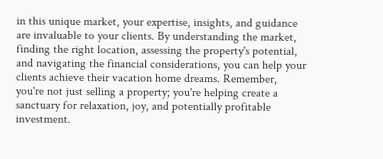in this unique market, your expertise, insights, and guidance are invaluable to your clients. By understanding the market, finding the right location, assessing the property's potential, and navigating the financial considerations, you can help your clients achieve their vacation home dreams. Remember, you're not just selling a property; you're helping create a sanctuary for relaxation, joy, and potentially profitable investment.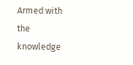Armed with the knowledge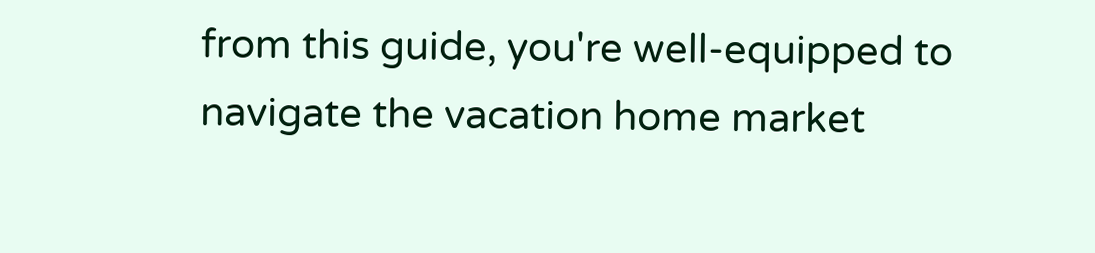from this guide, you're well-equipped to navigate the vacation home market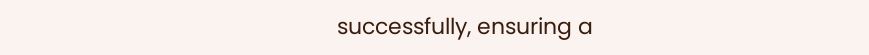successfully, ensuring a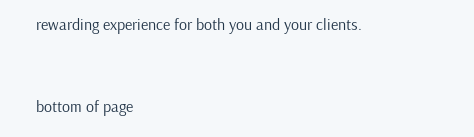rewarding experience for both you and your clients.


bottom of page